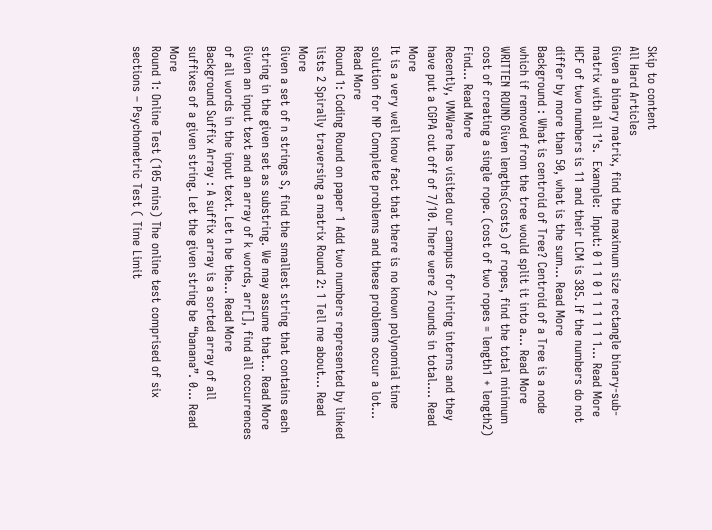Skip to content
All Hard Articles
Given a binary matrix, find the maximum size rectangle binary-sub-matrix with all 1’s.  Example:  Input: 0 1 1 0 1 1 1 1 1 1… Read More
HCF of two numbers is 11 and their LCM is 385. If the numbers do not differ by more than 50, what is the sum… Read More
Background : What is centroid of Tree? Centroid of a Tree is a node which if removed from the tree would split it into a… Read More
WRITTEN ROUND Given lengths(costs) of ropes, find the total minimum cost of creating a single rope. (cost of two ropes = length1 + length2) Find… Read More
Recently, VMWare has visited our campus for hiring interns and they have put a CGPA cut off of 7/10. There were 2 rounds in total.… Read More
It is a very well know fact that there is no known polynomial time solution for NP Complete problems and these problems occur a lot… Read More
Round 1: Coding Round on paper 1 Add two numbers represented by linked lists 2 Spirally traversing a matrix Round 2: 1 Tell me about… Read More
Given a set of n strings S, find the smallest string that contains each string in the given set as substring. We may assume that… Read More
Given an input text and an array of k words, arr[], find all occurrences of all words in the input text. Let n be the… Read More
Background Suffix Array : A suffix array is a sorted array of all suffixes of a given string. Let the given string be “banana”. 0… Read More
Round 1: Online Test (105 mins) The online test comprised of six sections – Psychometric Test ( Time Limit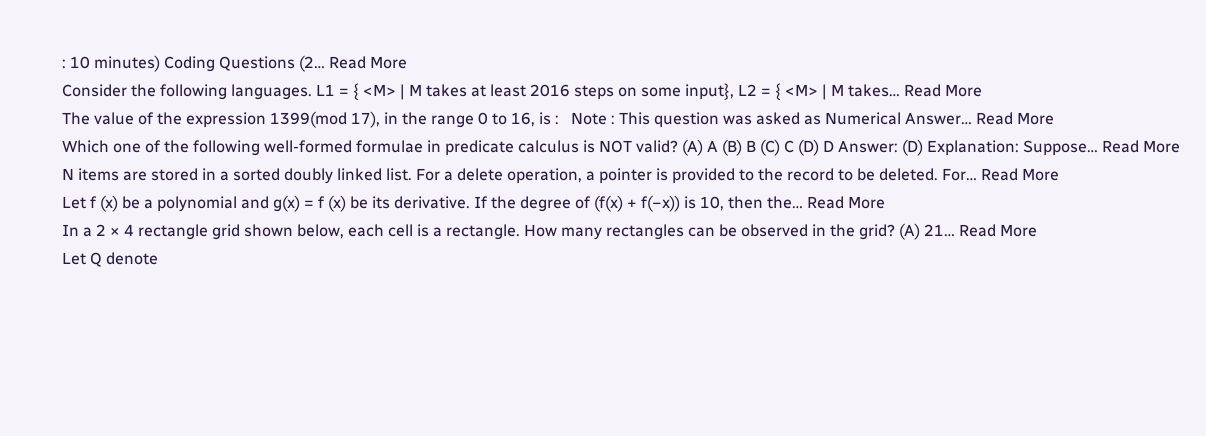: 10 minutes) Coding Questions (2… Read More
Consider the following languages. L1 = { <M> | M takes at least 2016 steps on some input}, L2 = { <M> | M takes… Read More
The value of the expression 1399(mod 17), in the range 0 to 16, is :   Note : This question was asked as Numerical Answer… Read More
Which one of the following well-formed formulae in predicate calculus is NOT valid? (A) A (B) B (C) C (D) D Answer: (D) Explanation: Suppose… Read More
N items are stored in a sorted doubly linked list. For a delete operation, a pointer is provided to the record to be deleted. For… Read More
Let f (x) be a polynomial and g(x) = f (x) be its derivative. If the degree of (f(x) + f(−x)) is 10, then the… Read More
In a 2 × 4 rectangle grid shown below, each cell is a rectangle. How many rectangles can be observed in the grid? (A) 21… Read More
Let Q denote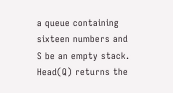a queue containing sixteen numbers and S be an empty stack. Head(Q) returns the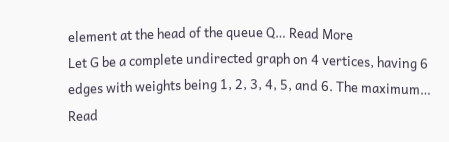element at the head of the queue Q… Read More
Let G be a complete undirected graph on 4 vertices, having 6 edges with weights being 1, 2, 3, 4, 5, and 6. The maximum… Read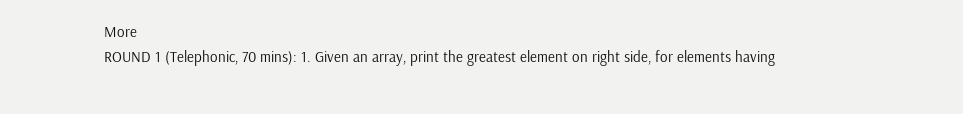More
ROUND 1 (Telephonic, 70 mins): 1. Given an array, print the greatest element on right side, for elements having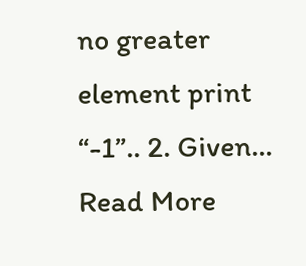no greater element print “-1”.. 2. Given… Read More